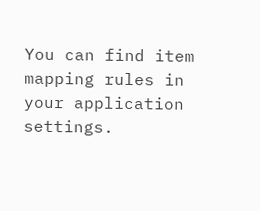You can find item mapping rules in your application settings.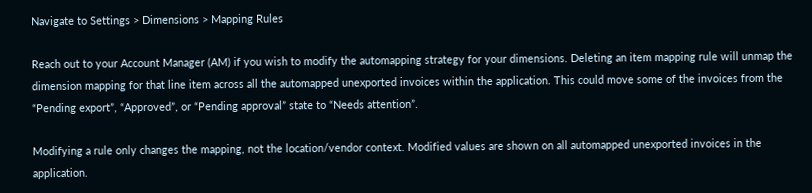Navigate to Settings > Dimensions > Mapping Rules

Reach out to your Account Manager (AM) if you wish to modify the automapping strategy for your dimensions. Deleting an item mapping rule will unmap the dimension mapping for that line item across all the automapped unexported invoices within the application. This could move some of the invoices from the “Pending export”, “Approved”, or “Pending approval” state to “Needs attention”.

Modifying a rule only changes the mapping, not the location/vendor context. Modified values are shown on all automapped unexported invoices in the application.